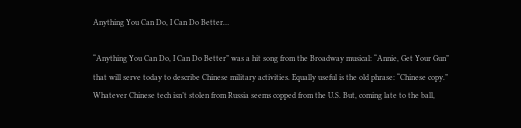Anything You Can Do, I Can Do Better…

“Anything You Can Do, I Can Do Better” was a hit song from the Broadway musical: “Annie, Get Your Gun” that will serve today to describe Chinese military activities. Equally useful is the old phrase: “Chinese copy.” Whatever Chinese tech isn’t stolen from Russia seems copped from the U.S. But, coming late to the ball,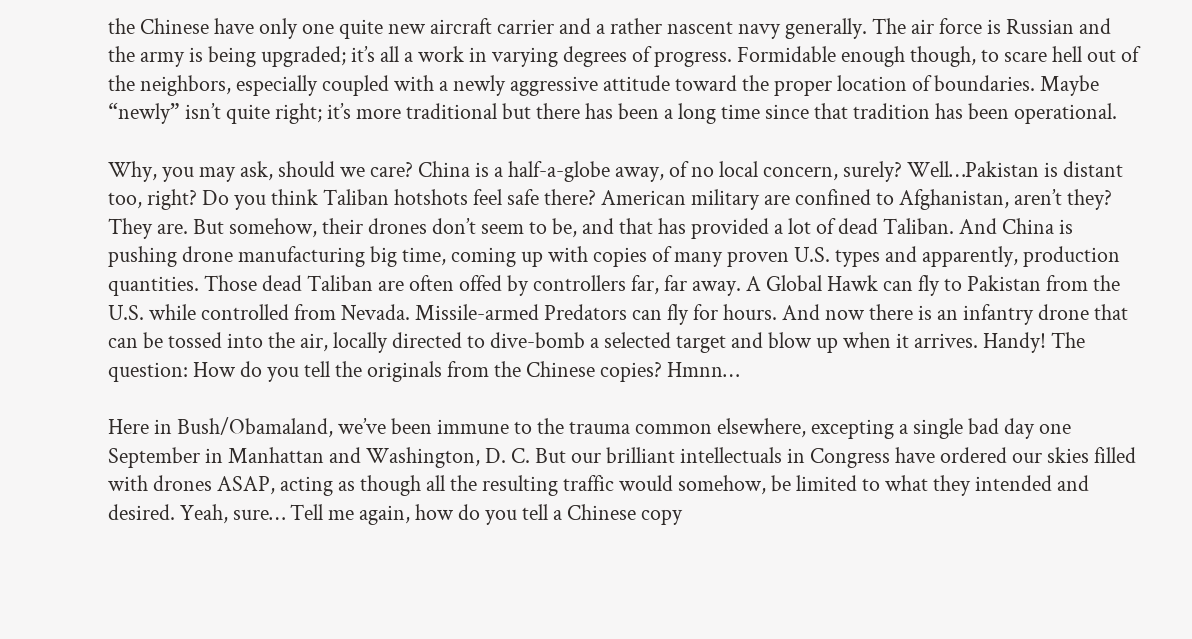the Chinese have only one quite new aircraft carrier and a rather nascent navy generally. The air force is Russian and the army is being upgraded; it’s all a work in varying degrees of progress. Formidable enough though, to scare hell out of the neighbors, especially coupled with a newly aggressive attitude toward the proper location of boundaries. Maybe “newly” isn’t quite right; it’s more traditional but there has been a long time since that tradition has been operational.

Why, you may ask, should we care? China is a half-a-globe away, of no local concern, surely? Well…Pakistan is distant too, right? Do you think Taliban hotshots feel safe there? American military are confined to Afghanistan, aren’t they? They are. But somehow, their drones don’t seem to be, and that has provided a lot of dead Taliban. And China is pushing drone manufacturing big time, coming up with copies of many proven U.S. types and apparently, production quantities. Those dead Taliban are often offed by controllers far, far away. A Global Hawk can fly to Pakistan from the U.S. while controlled from Nevada. Missile-armed Predators can fly for hours. And now there is an infantry drone that can be tossed into the air, locally directed to dive-bomb a selected target and blow up when it arrives. Handy! The question: How do you tell the originals from the Chinese copies? Hmnn…

Here in Bush/Obamaland, we’ve been immune to the trauma common elsewhere, excepting a single bad day one September in Manhattan and Washington, D. C. But our brilliant intellectuals in Congress have ordered our skies filled with drones ASAP, acting as though all the resulting traffic would somehow, be limited to what they intended and desired. Yeah, sure… Tell me again, how do you tell a Chinese copy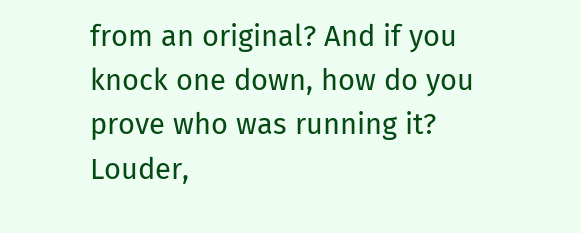from an original? And if you knock one down, how do you prove who was running it? Louder,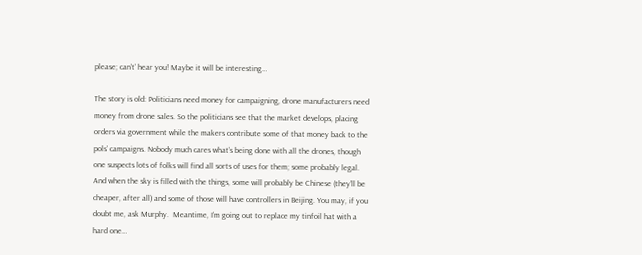please; can’t’ hear you! Maybe it will be interesting…

The story is old: Politicians need money for campaigning, drone manufacturers need money from drone sales. So the politicians see that the market develops, placing orders via government while the makers contribute some of that money back to the pols’ campaigns. Nobody much cares what’s being done with all the drones, though one suspects lots of folks will find all sorts of uses for them; some probably legal. And when the sky is filled with the things, some will probably be Chinese (they’ll be cheaper, after all) and some of those will have controllers in Beijing. You may, if you doubt me, ask Murphy.  Meantime, I’m going out to replace my tinfoil hat with a hard one…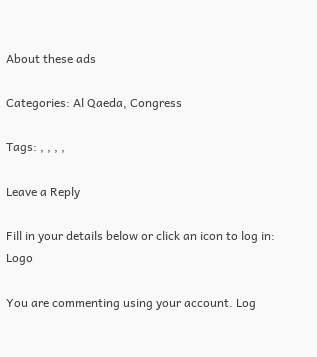About these ads

Categories: Al Qaeda, Congress

Tags: , , , ,

Leave a Reply

Fill in your details below or click an icon to log in: Logo

You are commenting using your account. Log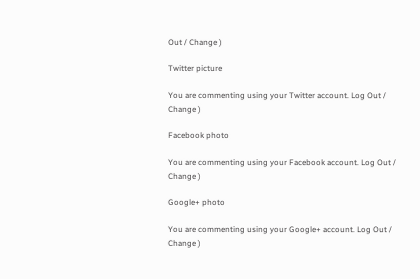Out / Change )

Twitter picture

You are commenting using your Twitter account. Log Out / Change )

Facebook photo

You are commenting using your Facebook account. Log Out / Change )

Google+ photo

You are commenting using your Google+ account. Log Out / Change )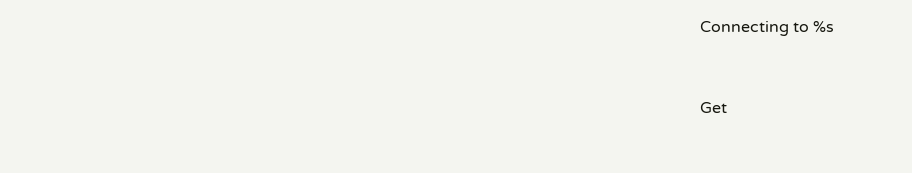Connecting to %s


Get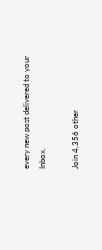every new post delivered to your Inbox.

Join 4,356 other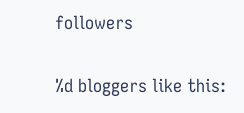followers

%d bloggers like this: